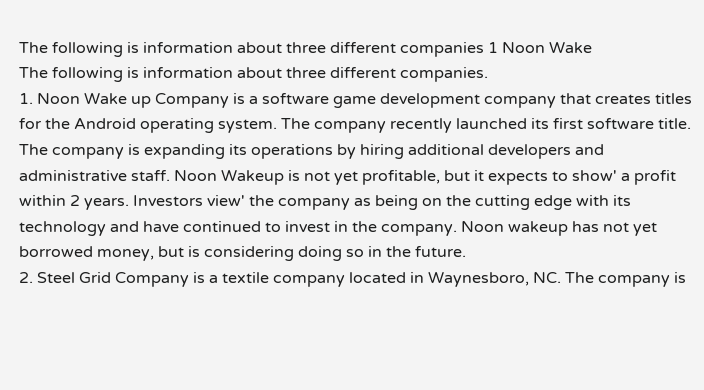The following is information about three different companies 1 Noon Wake
The following is information about three different companies.
1. Noon Wake up Company is a software game development company that creates titles for the Android operating system. The company recently launched its first software title. The company is expanding its operations by hiring additional developers and administrative staff. Noon Wakeup is not yet profitable, but it expects to show' a profit within 2 years. Investors view' the company as being on the cutting edge with its technology and have continued to invest in the company. Noon wakeup has not yet borrowed money, but is considering doing so in the future.
2. Steel Grid Company is a textile company located in Waynesboro, NC. The company is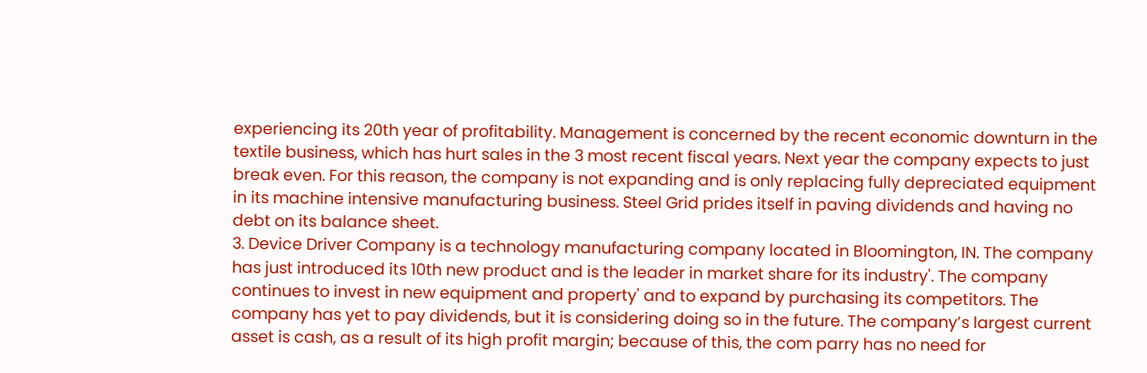experiencing its 20th year of profitability. Management is concerned by the recent economic downturn in the textile business, which has hurt sales in the 3 most recent fiscal years. Next year the company expects to just break even. For this reason, the company is not expanding and is only replacing fully depreciated equipment in its machine intensive manufacturing business. Steel Grid prides itself in paving dividends and having no debt on its balance sheet.
3. Device Driver Company is a technology manufacturing company located in Bloomington, IN. The company has just introduced its 10th new product and is the leader in market share for its industry'. The company continues to invest in new equipment and property' and to expand by purchasing its competitors. The company has yet to pay dividends, but it is considering doing so in the future. The company’s largest current asset is cash, as a result of its high profit margin; because of this, the com parry has no need for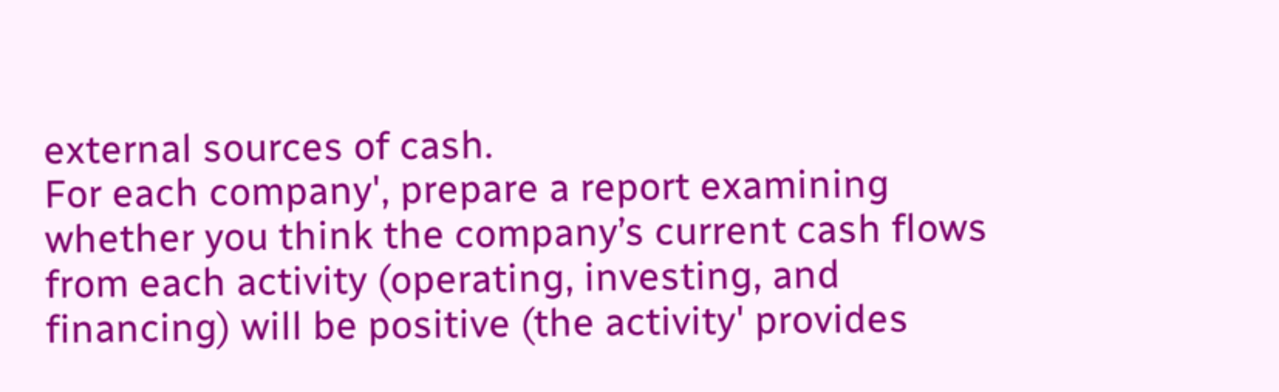external sources of cash.
For each company', prepare a report examining whether you think the company’s current cash flows from each activity (operating, investing, and financing) will be positive (the activity' provides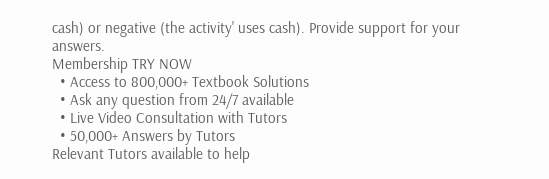cash) or negative (the activity' uses cash). Provide support for your answers.
Membership TRY NOW
  • Access to 800,000+ Textbook Solutions
  • Ask any question from 24/7 available
  • Live Video Consultation with Tutors
  • 50,000+ Answers by Tutors
Relevant Tutors available to help